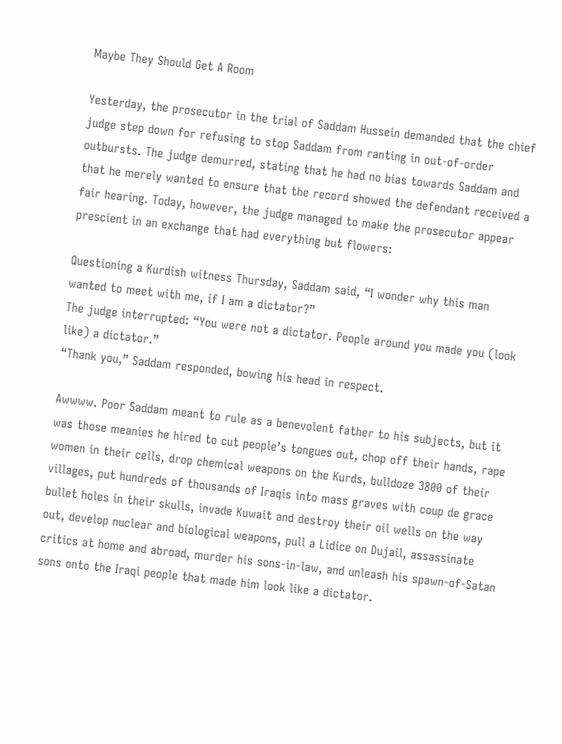Maybe They Should Get A Room

Yesterday, the prosecutor in the trial of Saddam Hussein demanded that the chief judge step down for refusing to stop Saddam from ranting in out-of-order outbursts. The judge demurred, stating that he had no bias towards Saddam and that he merely wanted to ensure that the record showed the defendant received a fair hearing. Today, however, the judge managed to make the prosecutor appear prescient in an exchange that had everything but flowers:

Questioning a Kurdish witness Thursday, Saddam said, “I wonder why this man wanted to meet with me, if I am a dictator?”
The judge interrupted: “You were not a dictator. People around you made you (look like) a dictator.”
“Thank you,” Saddam responded, bowing his head in respect.

Awwww. Poor Saddam meant to rule as a benevolent father to his subjects, but it was those meanies he hired to cut people’s tongues out, chop off their hands, rape women in their cells, drop chemical weapons on the Kurds, bulldoze 3800 of their villages, put hundreds of thousands of Iraqis into mass graves with coup de grace bullet holes in their skulls, invade Kuwait and destroy their oil wells on the way out, develop nuclear and biological weapons, pull a Lidice on Dujail, assassinate critics at home and abroad, murder his sons-in-law, and unleash his spawn-of-Satan sons onto the Iraqi people that made him look like a dictator.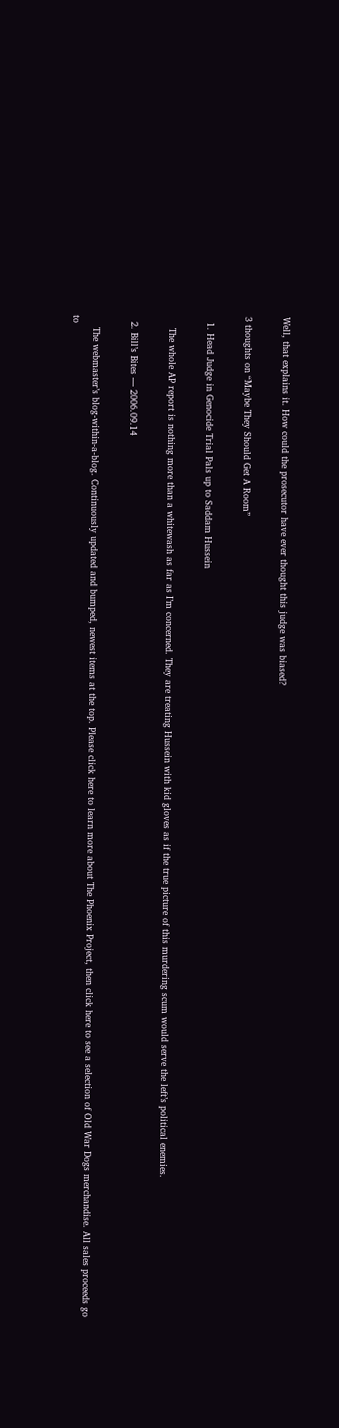Well, that explains it. How could the prosecutor have ever thought this judge was biased?

3 thoughts on “Maybe They Should Get A Room”

  1. Head Judge in Genocide Trial Pals up to Saddam Hussein

    The whole AP report is nothing more than a whitewash as far as I’m concerned. They are treating Hussein with kid gloves as if the true picture of this murdering scum would serve the left’s political enemies.

  2. Bill’s Bites — 2006.09.14

    The webmaster’s blog-within-a-blog. Continuously updated and bumped, newest items at the top. Please click here to learn more about The Phoenix Project, then click here to see a selection of Old War Dogs merchandise. All sales proceeds go to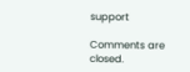support

Comments are closed.